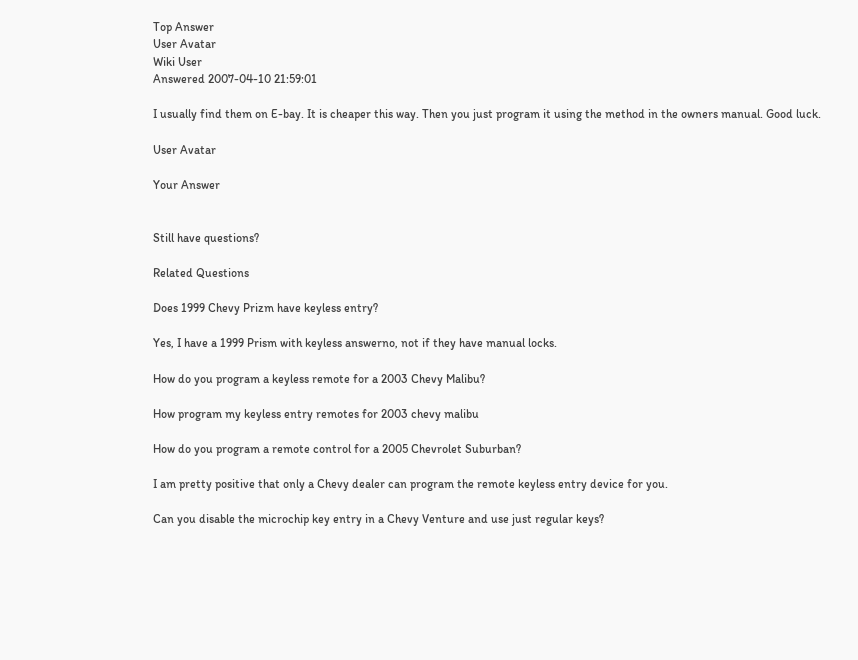Top Answer
User Avatar
Wiki User
Answered 2007-04-10 21:59:01

I usually find them on E-bay. It is cheaper this way. Then you just program it using the method in the owners manual. Good luck.

User Avatar

Your Answer


Still have questions?

Related Questions

Does 1999 Chevy Prizm have keyless entry?

Yes, I have a 1999 Prism with keyless answerno, not if they have manual locks.

How do you program a keyless remote for a 2003 Chevy Malibu?

How program my keyless entry remotes for 2003 chevy malibu

How do you program a remote control for a 2005 Chevrolet Suburban?

I am pretty positive that only a Chevy dealer can program the remote keyless entry device for you.

Can you disable the microchip key entry in a Chevy Venture and use just regular keys?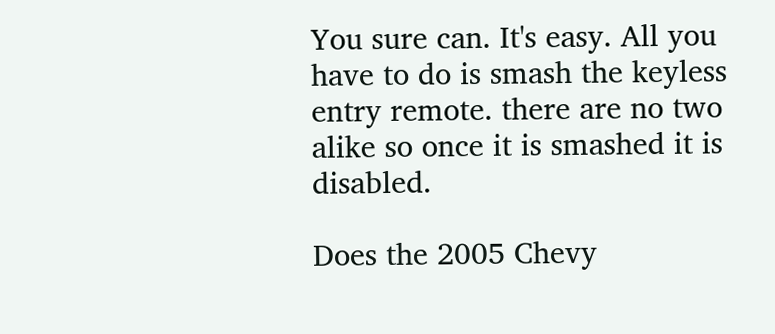You sure can. It's easy. All you have to do is smash the keyless entry remote. there are no two alike so once it is smashed it is disabled.

Does the 2005 Chevy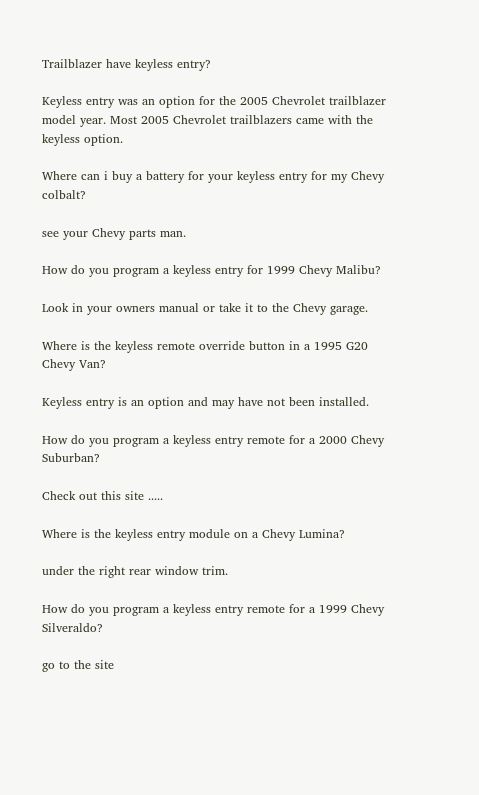Trailblazer have keyless entry?

Keyless entry was an option for the 2005 Chevrolet trailblazer model year. Most 2005 Chevrolet trailblazers came with the keyless option.

Where can i buy a battery for your keyless entry for my Chevy colbalt?

see your Chevy parts man.

How do you program a keyless entry for 1999 Chevy Malibu?

Look in your owners manual or take it to the Chevy garage.

Where is the keyless remote override button in a 1995 G20 Chevy Van?

Keyless entry is an option and may have not been installed.

How do you program a keyless entry remote for a 2000 Chevy Suburban?

Check out this site .....

Where is the keyless entry module on a Chevy Lumina?

under the right rear window trim.

How do you program a keyless entry remote for a 1999 Chevy Silveraldo?

go to the site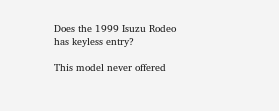Does the 1999 Isuzu Rodeo has keyless entry?

This model never offered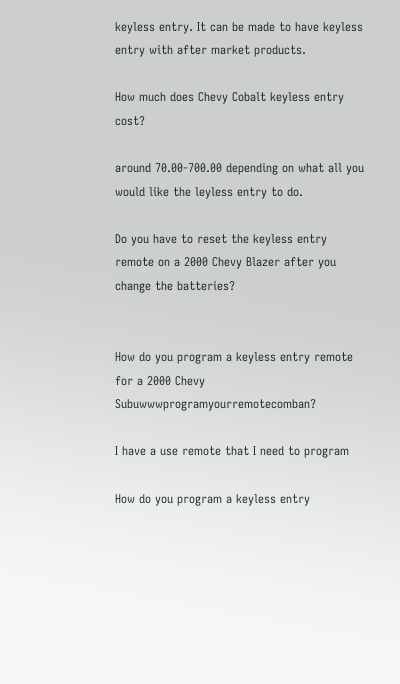keyless entry. It can be made to have keyless entry with after market products.

How much does Chevy Cobalt keyless entry cost?

around 70.00-700.00 depending on what all you would like the leyless entry to do.

Do you have to reset the keyless entry remote on a 2000 Chevy Blazer after you change the batteries?


How do you program a keyless entry remote for a 2000 Chevy Subuwwwprogramyourremotecomban?

I have a use remote that I need to program

How do you program a keyless entry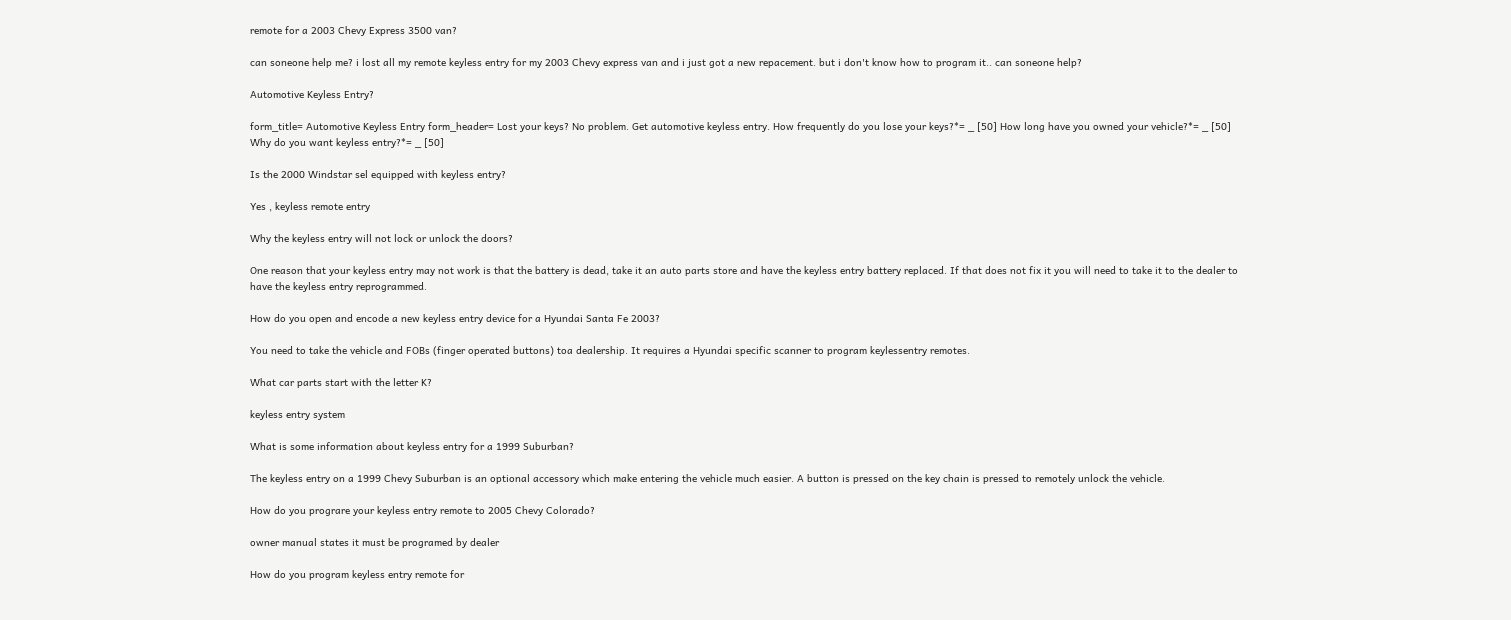remote for a 2003 Chevy Express 3500 van?

can soneone help me? i lost all my remote keyless entry for my 2003 Chevy express van and i just got a new repacement. but i don't know how to program it.. can soneone help?

Automotive Keyless Entry?

form_title= Automotive Keyless Entry form_header= Lost your keys? No problem. Get automotive keyless entry. How frequently do you lose your keys?*= _ [50] How long have you owned your vehicle?*= _ [50] Why do you want keyless entry?*= _ [50]

Is the 2000 Windstar sel equipped with keyless entry?

Yes , keyless remote entry

Why the keyless entry will not lock or unlock the doors?

One reason that your keyless entry may not work is that the battery is dead, take it an auto parts store and have the keyless entry battery replaced. If that does not fix it you will need to take it to the dealer to have the keyless entry reprogrammed.

How do you open and encode a new keyless entry device for a Hyundai Santa Fe 2003?

You need to take the vehicle and FOBs (finger operated buttons) toa dealership. It requires a Hyundai specific scanner to program keylessentry remotes.

What car parts start with the letter K?

keyless entry system

What is some information about keyless entry for a 1999 Suburban?

The keyless entry on a 1999 Chevy Suburban is an optional accessory which make entering the vehicle much easier. A button is pressed on the key chain is pressed to remotely unlock the vehicle.

How do you prograre your keyless entry remote to 2005 Chevy Colorado?

owner manual states it must be programed by dealer

How do you program keyless entry remote for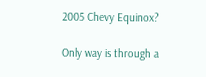2005 Chevy Equinox?

Only way is through a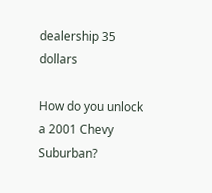dealership 35 dollars

How do you unlock a 2001 Chevy Suburban?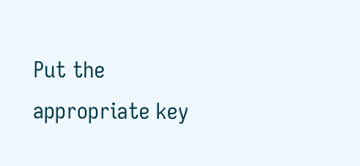Put the appropriate key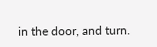in the door, and turn.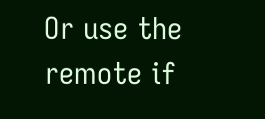Or use the remote if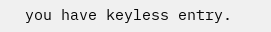you have keyless entry.